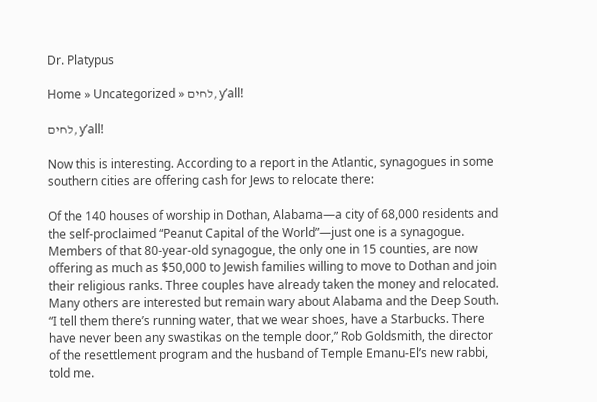Dr. Platypus

Home » Uncategorized » לחים, y’all!

לחים, y’all!

Now this is interesting. According to a report in the Atlantic, synagogues in some southern cities are offering cash for Jews to relocate there:

Of the 140 houses of worship in Dothan, Alabama—a city of 68,000 residents and the self-proclaimed “Peanut Capital of the World”—just one is a synagogue. Members of that 80-year-old synagogue, the only one in 15 counties, are now offering as much as $50,000 to Jewish families willing to move to Dothan and join their religious ranks. Three couples have already taken the money and relocated. Many others are interested but remain wary about Alabama and the Deep South. “I tell them there’s running water, that we wear shoes, have a Starbucks. There have never been any swastikas on the temple door,” Rob Goldsmith, the director of the resettlement program and the husband of Temple Emanu-El’s new rabbi, told me.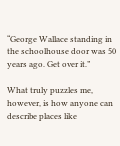“George Wallace standing in the schoolhouse door was 50 years ago. Get over it.”

What truly puzzles me, however, is how anyone can describe places like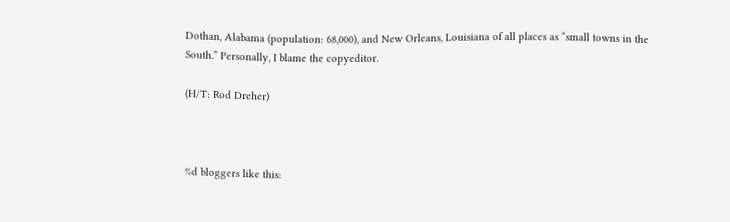Dothan, Alabama (population: 68,000), and New Orleans, Louisiana of all places as “small towns in the South.” Personally, I blame the copyeditor.

(H/T: Rod Dreher)



%d bloggers like this: